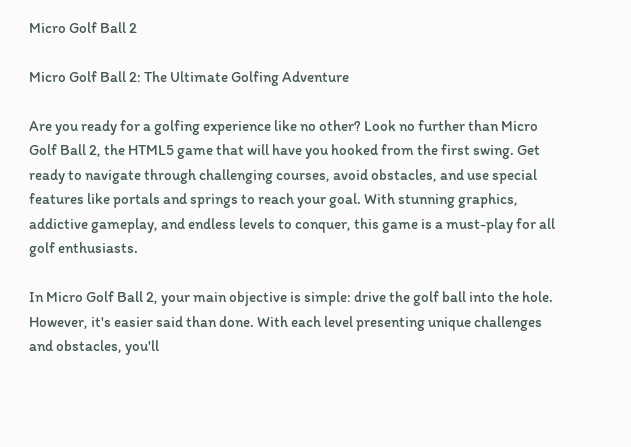Micro Golf Ball 2

Micro Golf Ball 2: The Ultimate Golfing Adventure

Are you ready for a golfing experience like no other? Look no further than Micro Golf Ball 2, the HTML5 game that will have you hooked from the first swing. Get ready to navigate through challenging courses, avoid obstacles, and use special features like portals and springs to reach your goal. With stunning graphics, addictive gameplay, and endless levels to conquer, this game is a must-play for all golf enthusiasts.

In Micro Golf Ball 2, your main objective is simple: drive the golf ball into the hole. However, it's easier said than done. With each level presenting unique challenges and obstacles, you'll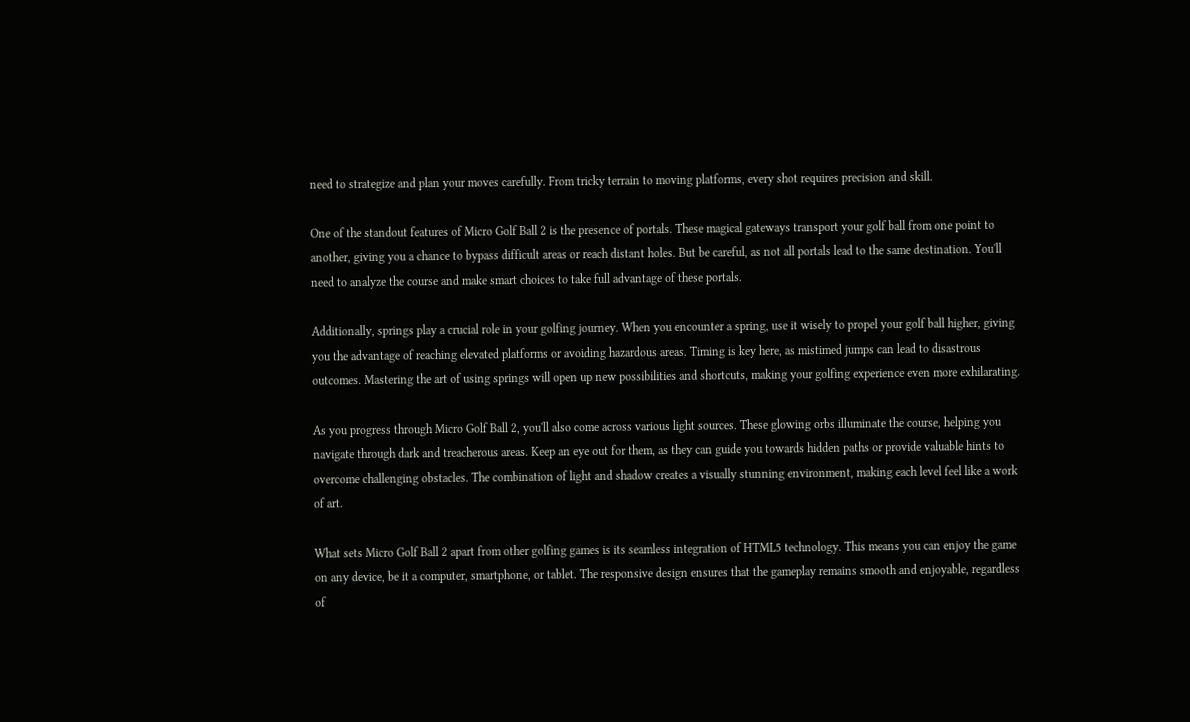need to strategize and plan your moves carefully. From tricky terrain to moving platforms, every shot requires precision and skill.

One of the standout features of Micro Golf Ball 2 is the presence of portals. These magical gateways transport your golf ball from one point to another, giving you a chance to bypass difficult areas or reach distant holes. But be careful, as not all portals lead to the same destination. You'll need to analyze the course and make smart choices to take full advantage of these portals.

Additionally, springs play a crucial role in your golfing journey. When you encounter a spring, use it wisely to propel your golf ball higher, giving you the advantage of reaching elevated platforms or avoiding hazardous areas. Timing is key here, as mistimed jumps can lead to disastrous outcomes. Mastering the art of using springs will open up new possibilities and shortcuts, making your golfing experience even more exhilarating.

As you progress through Micro Golf Ball 2, you'll also come across various light sources. These glowing orbs illuminate the course, helping you navigate through dark and treacherous areas. Keep an eye out for them, as they can guide you towards hidden paths or provide valuable hints to overcome challenging obstacles. The combination of light and shadow creates a visually stunning environment, making each level feel like a work of art.

What sets Micro Golf Ball 2 apart from other golfing games is its seamless integration of HTML5 technology. This means you can enjoy the game on any device, be it a computer, smartphone, or tablet. The responsive design ensures that the gameplay remains smooth and enjoyable, regardless of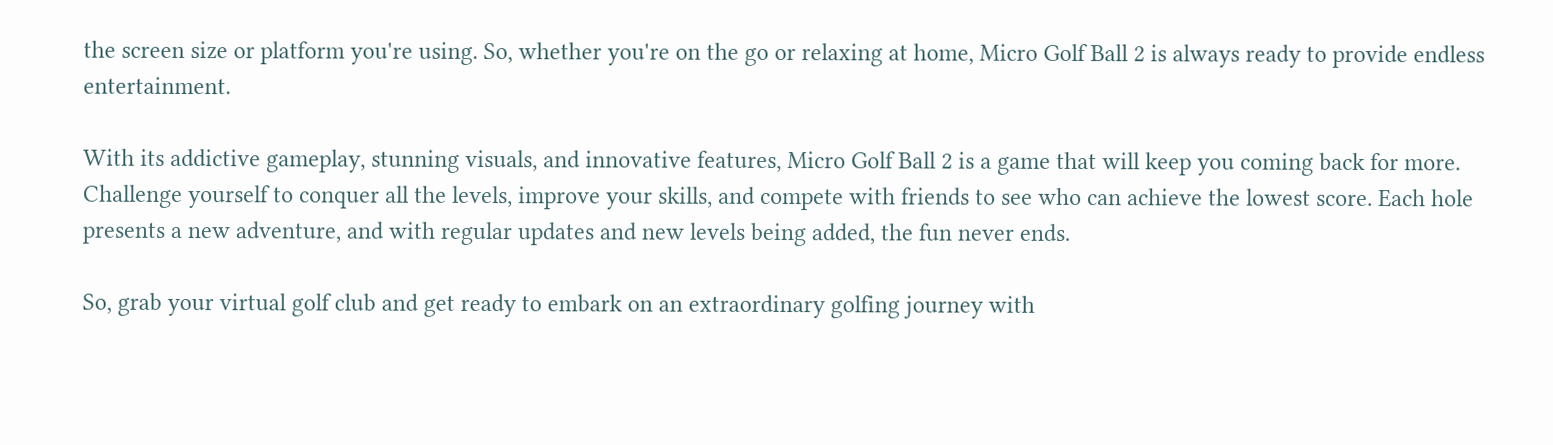the screen size or platform you're using. So, whether you're on the go or relaxing at home, Micro Golf Ball 2 is always ready to provide endless entertainment.

With its addictive gameplay, stunning visuals, and innovative features, Micro Golf Ball 2 is a game that will keep you coming back for more. Challenge yourself to conquer all the levels, improve your skills, and compete with friends to see who can achieve the lowest score. Each hole presents a new adventure, and with regular updates and new levels being added, the fun never ends.

So, grab your virtual golf club and get ready to embark on an extraordinary golfing journey with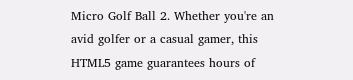Micro Golf Ball 2. Whether you're an avid golfer or a casual gamer, this HTML5 game guarantees hours of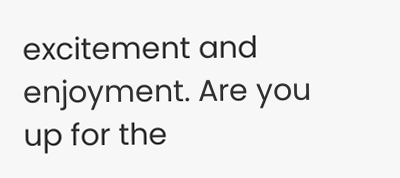excitement and enjoyment. Are you up for the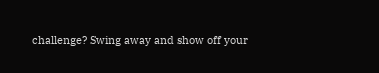challenge? Swing away and show off your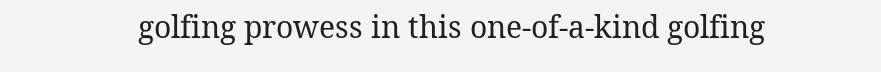golfing prowess in this one-of-a-kind golfing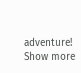adventure!
Show more